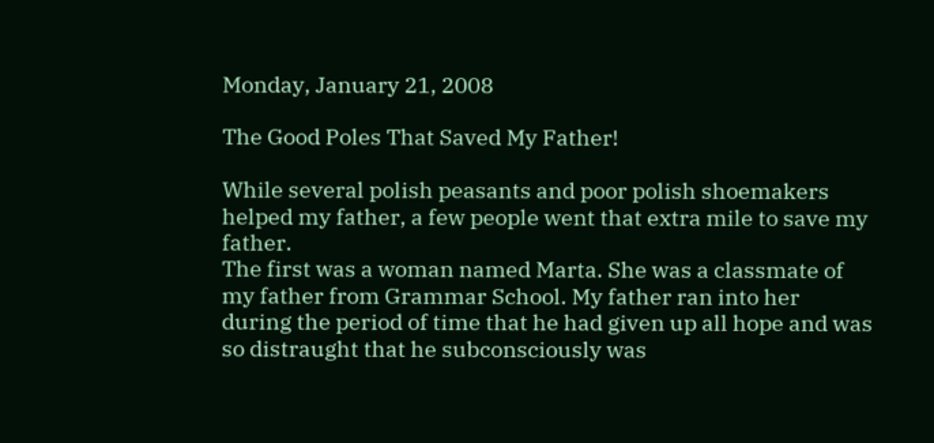Monday, January 21, 2008

The Good Poles That Saved My Father!

While several polish peasants and poor polish shoemakers helped my father, a few people went that extra mile to save my father.
The first was a woman named Marta. She was a classmate of my father from Grammar School. My father ran into her during the period of time that he had given up all hope and was so distraught that he subconsciously was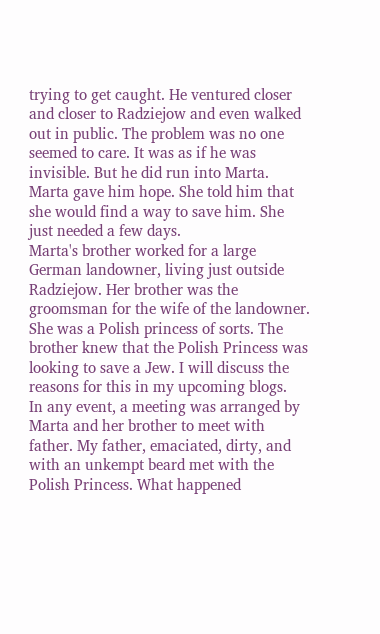trying to get caught. He ventured closer and closer to Radziejow and even walked out in public. The problem was no one seemed to care. It was as if he was invisible. But he did run into Marta. Marta gave him hope. She told him that she would find a way to save him. She just needed a few days.
Marta's brother worked for a large German landowner, living just outside Radziejow. Her brother was the groomsman for the wife of the landowner. She was a Polish princess of sorts. The brother knew that the Polish Princess was looking to save a Jew. I will discuss the reasons for this in my upcoming blogs.
In any event, a meeting was arranged by Marta and her brother to meet with father. My father, emaciated, dirty, and with an unkempt beard met with the Polish Princess. What happened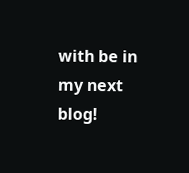with be in my next blog!